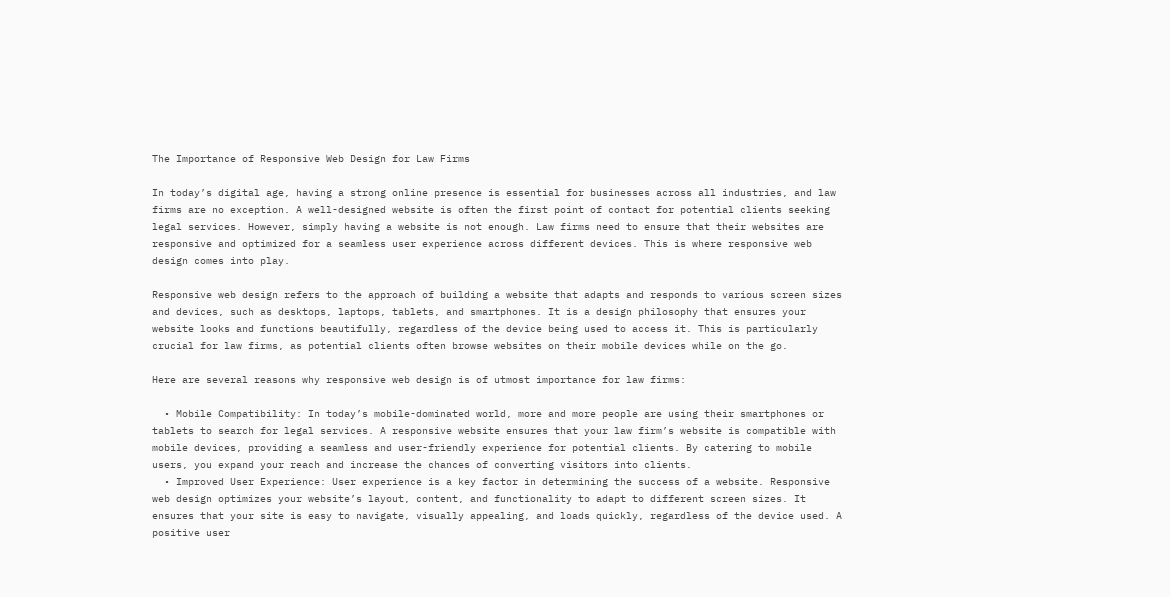The Importance of Responsive Web Design for Law Firms

In today’s digital age, having a strong online presence is essential for businesses across all industries, and law firms are no exception. A well-designed website is often the first point of contact for potential clients seeking legal services. However, simply having a website is not enough. Law firms need to ensure that their websites are responsive and optimized for a seamless user experience across different devices. This is where responsive web design comes into play.

Responsive web design refers to the approach of building a website that adapts and responds to various screen sizes and devices, such as desktops, laptops, tablets, and smartphones. It is a design philosophy that ensures your website looks and functions beautifully, regardless of the device being used to access it. This is particularly crucial for law firms, as potential clients often browse websites on their mobile devices while on the go.

Here are several reasons why responsive web design is of utmost importance for law firms:

  • Mobile Compatibility: In today’s mobile-dominated world, more and more people are using their smartphones or tablets to search for legal services. A responsive website ensures that your law firm’s website is compatible with mobile devices, providing a seamless and user-friendly experience for potential clients. By catering to mobile users, you expand your reach and increase the chances of converting visitors into clients.
  • Improved User Experience: User experience is a key factor in determining the success of a website. Responsive web design optimizes your website’s layout, content, and functionality to adapt to different screen sizes. It ensures that your site is easy to navigate, visually appealing, and loads quickly, regardless of the device used. A positive user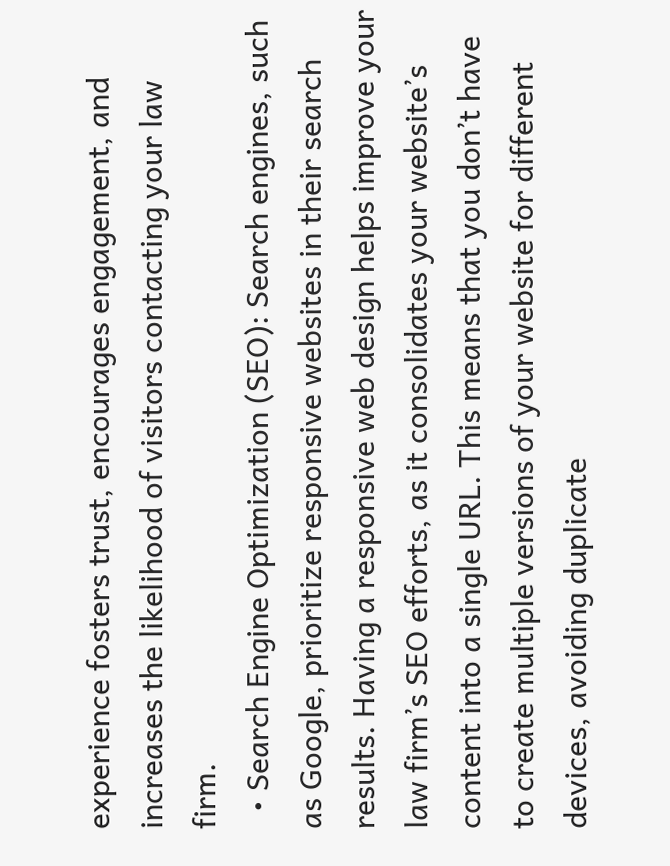experience fosters trust, encourages engagement, and increases the likelihood of visitors contacting your law firm.
  • Search Engine Optimization (SEO): Search engines, such as Google, prioritize responsive websites in their search results. Having a responsive web design helps improve your law firm’s SEO efforts, as it consolidates your website’s content into a single URL. This means that you don’t have to create multiple versions of your website for different devices, avoiding duplicate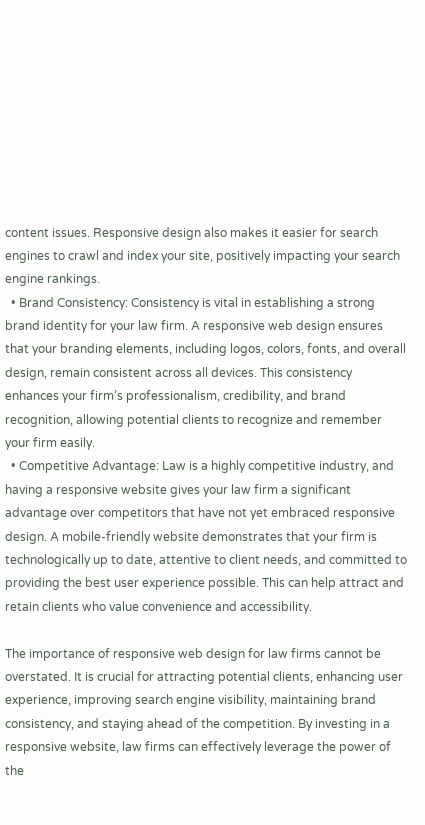content issues. Responsive design also makes it easier for search engines to crawl and index your site, positively impacting your search engine rankings.
  • Brand Consistency: Consistency is vital in establishing a strong brand identity for your law firm. A responsive web design ensures that your branding elements, including logos, colors, fonts, and overall design, remain consistent across all devices. This consistency enhances your firm’s professionalism, credibility, and brand recognition, allowing potential clients to recognize and remember your firm easily.
  • Competitive Advantage: Law is a highly competitive industry, and having a responsive website gives your law firm a significant advantage over competitors that have not yet embraced responsive design. A mobile-friendly website demonstrates that your firm is technologically up to date, attentive to client needs, and committed to providing the best user experience possible. This can help attract and retain clients who value convenience and accessibility.

The importance of responsive web design for law firms cannot be overstated. It is crucial for attracting potential clients, enhancing user experience, improving search engine visibility, maintaining brand consistency, and staying ahead of the competition. By investing in a responsive website, law firms can effectively leverage the power of the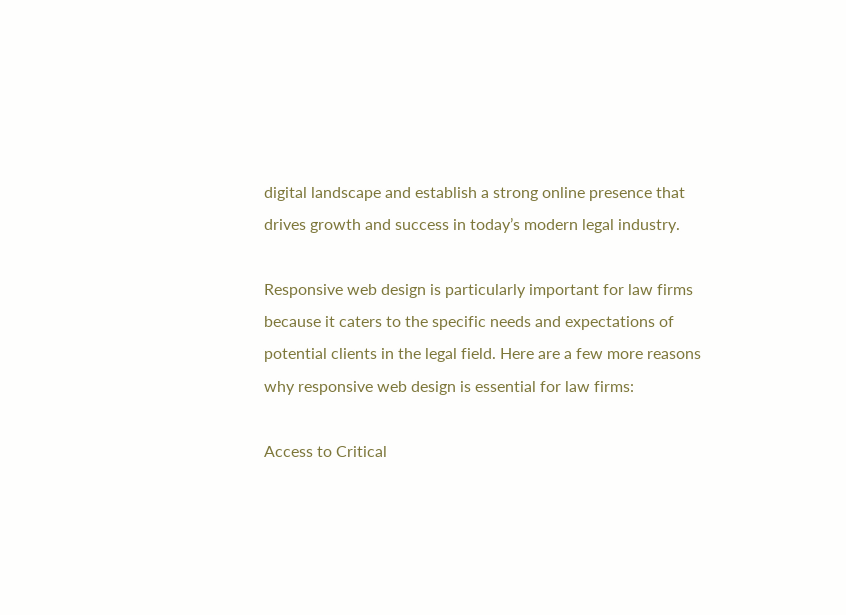digital landscape and establish a strong online presence that drives growth and success in today’s modern legal industry.

Responsive web design is particularly important for law firms because it caters to the specific needs and expectations of potential clients in the legal field. Here are a few more reasons why responsive web design is essential for law firms:

Access to Critical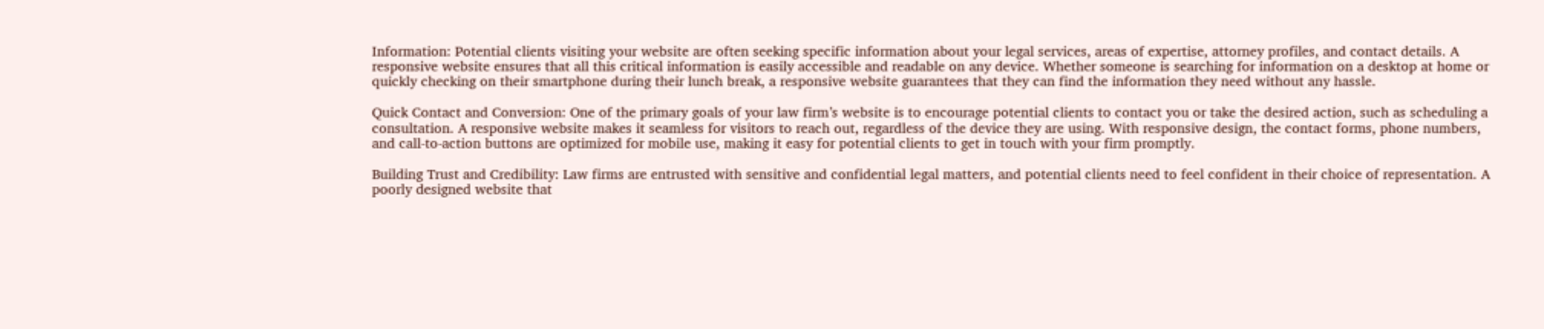Information: Potential clients visiting your website are often seeking specific information about your legal services, areas of expertise, attorney profiles, and contact details. A responsive website ensures that all this critical information is easily accessible and readable on any device. Whether someone is searching for information on a desktop at home or quickly checking on their smartphone during their lunch break, a responsive website guarantees that they can find the information they need without any hassle.

Quick Contact and Conversion: One of the primary goals of your law firm’s website is to encourage potential clients to contact you or take the desired action, such as scheduling a consultation. A responsive website makes it seamless for visitors to reach out, regardless of the device they are using. With responsive design, the contact forms, phone numbers, and call-to-action buttons are optimized for mobile use, making it easy for potential clients to get in touch with your firm promptly.

Building Trust and Credibility: Law firms are entrusted with sensitive and confidential legal matters, and potential clients need to feel confident in their choice of representation. A poorly designed website that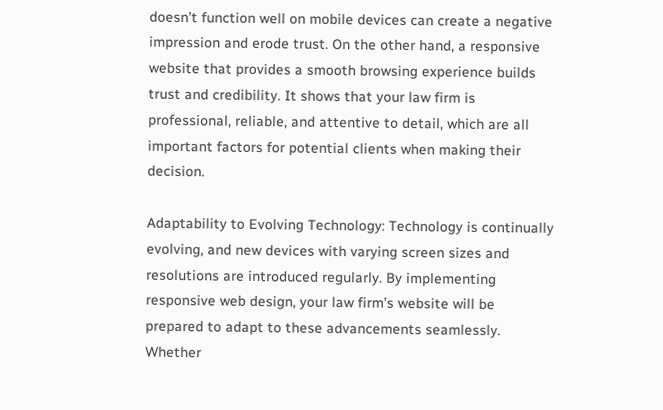doesn’t function well on mobile devices can create a negative impression and erode trust. On the other hand, a responsive website that provides a smooth browsing experience builds trust and credibility. It shows that your law firm is professional, reliable, and attentive to detail, which are all important factors for potential clients when making their decision.

Adaptability to Evolving Technology: Technology is continually evolving, and new devices with varying screen sizes and resolutions are introduced regularly. By implementing responsive web design, your law firm’s website will be prepared to adapt to these advancements seamlessly. Whether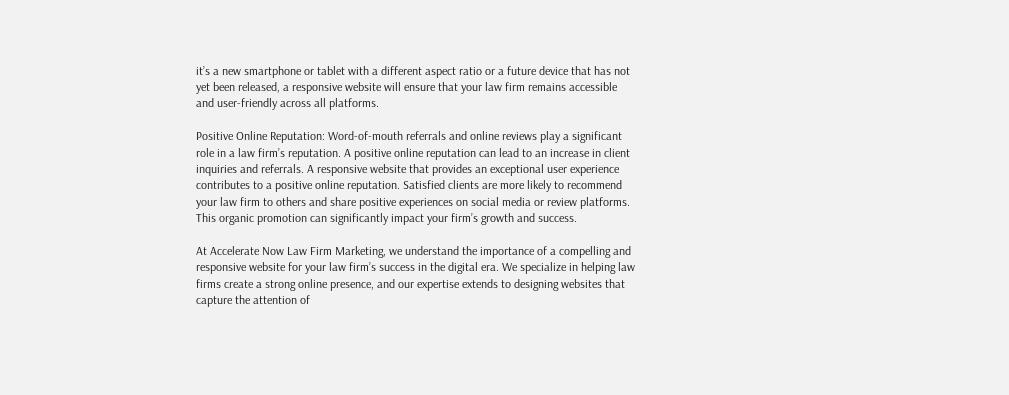it’s a new smartphone or tablet with a different aspect ratio or a future device that has not yet been released, a responsive website will ensure that your law firm remains accessible and user-friendly across all platforms.

Positive Online Reputation: Word-of-mouth referrals and online reviews play a significant role in a law firm’s reputation. A positive online reputation can lead to an increase in client inquiries and referrals. A responsive website that provides an exceptional user experience contributes to a positive online reputation. Satisfied clients are more likely to recommend your law firm to others and share positive experiences on social media or review platforms. This organic promotion can significantly impact your firm’s growth and success.

At Accelerate Now Law Firm Marketing, we understand the importance of a compelling and responsive website for your law firm’s success in the digital era. We specialize in helping law firms create a strong online presence, and our expertise extends to designing websites that capture the attention of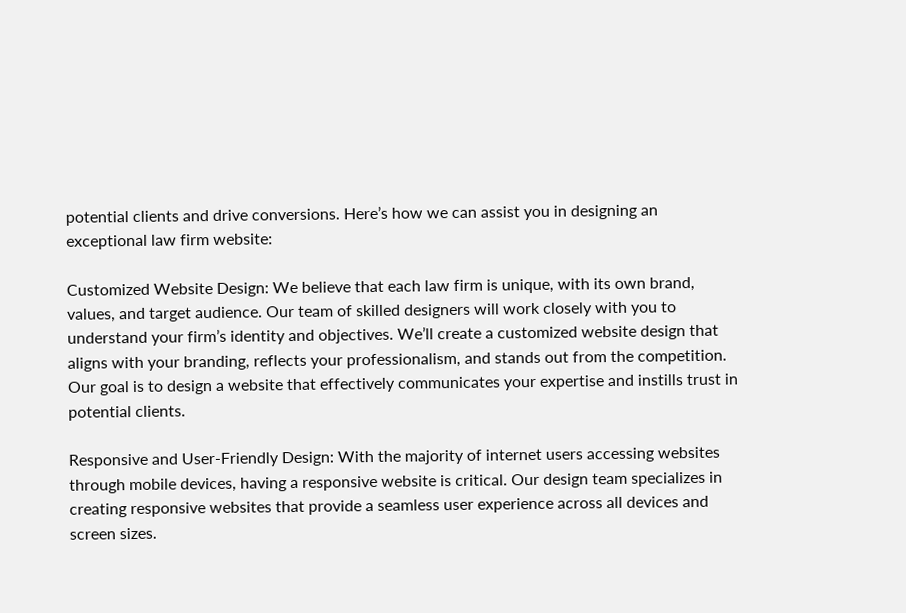potential clients and drive conversions. Here’s how we can assist you in designing an exceptional law firm website:

Customized Website Design: We believe that each law firm is unique, with its own brand, values, and target audience. Our team of skilled designers will work closely with you to understand your firm’s identity and objectives. We’ll create a customized website design that aligns with your branding, reflects your professionalism, and stands out from the competition. Our goal is to design a website that effectively communicates your expertise and instills trust in potential clients.

Responsive and User-Friendly Design: With the majority of internet users accessing websites through mobile devices, having a responsive website is critical. Our design team specializes in creating responsive websites that provide a seamless user experience across all devices and screen sizes.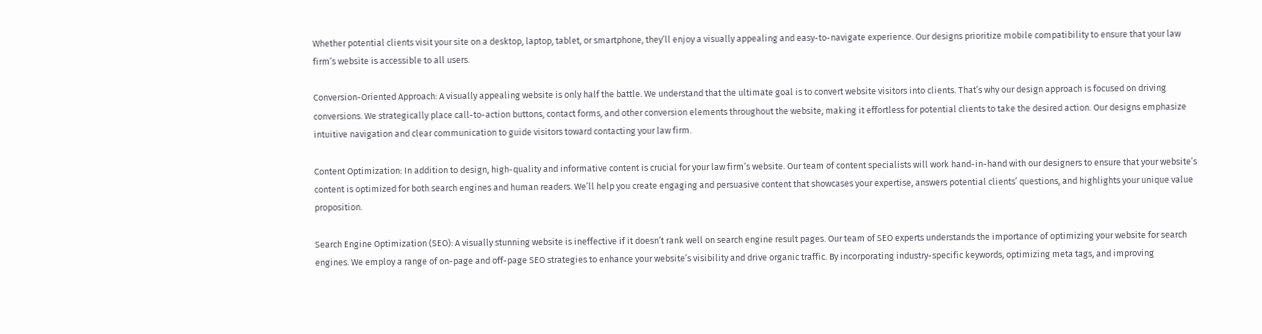Whether potential clients visit your site on a desktop, laptop, tablet, or smartphone, they’ll enjoy a visually appealing and easy-to-navigate experience. Our designs prioritize mobile compatibility to ensure that your law firm’s website is accessible to all users.

Conversion-Oriented Approach: A visually appealing website is only half the battle. We understand that the ultimate goal is to convert website visitors into clients. That’s why our design approach is focused on driving conversions. We strategically place call-to-action buttons, contact forms, and other conversion elements throughout the website, making it effortless for potential clients to take the desired action. Our designs emphasize intuitive navigation and clear communication to guide visitors toward contacting your law firm.

Content Optimization: In addition to design, high-quality and informative content is crucial for your law firm’s website. Our team of content specialists will work hand-in-hand with our designers to ensure that your website’s content is optimized for both search engines and human readers. We’ll help you create engaging and persuasive content that showcases your expertise, answers potential clients’ questions, and highlights your unique value proposition.

Search Engine Optimization (SEO): A visually stunning website is ineffective if it doesn’t rank well on search engine result pages. Our team of SEO experts understands the importance of optimizing your website for search engines. We employ a range of on-page and off-page SEO strategies to enhance your website’s visibility and drive organic traffic. By incorporating industry-specific keywords, optimizing meta tags, and improving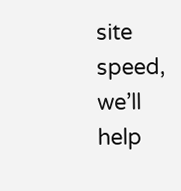site speed, we’ll help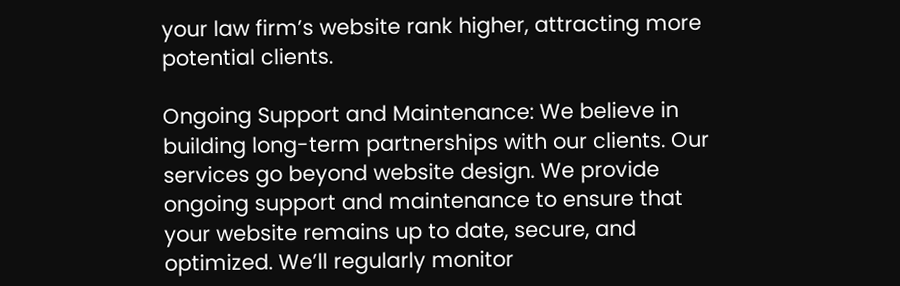your law firm’s website rank higher, attracting more potential clients.

Ongoing Support and Maintenance: We believe in building long-term partnerships with our clients. Our services go beyond website design. We provide ongoing support and maintenance to ensure that your website remains up to date, secure, and optimized. We’ll regularly monitor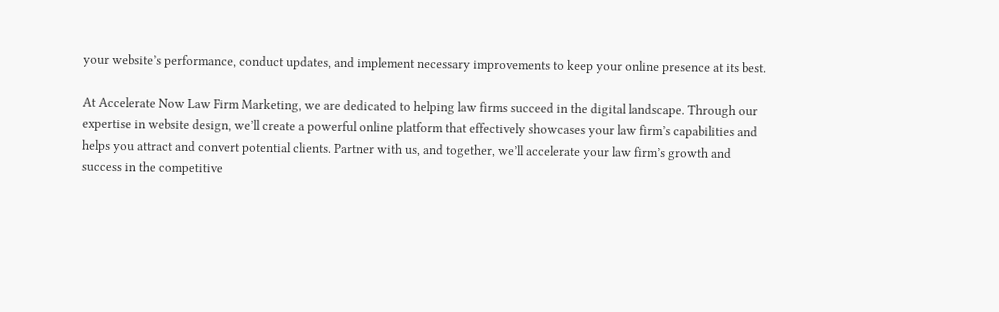your website’s performance, conduct updates, and implement necessary improvements to keep your online presence at its best.

At Accelerate Now Law Firm Marketing, we are dedicated to helping law firms succeed in the digital landscape. Through our expertise in website design, we’ll create a powerful online platform that effectively showcases your law firm’s capabilities and helps you attract and convert potential clients. Partner with us, and together, we’ll accelerate your law firm’s growth and success in the competitive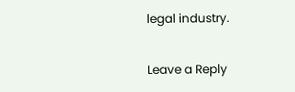legal industry.

Leave a Reply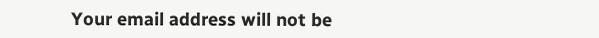Your email address will not be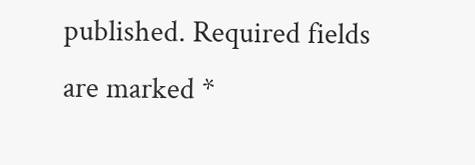published. Required fields are marked *